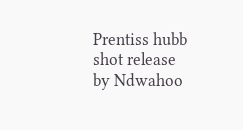Prentiss hubb shot release
by Ndwahoo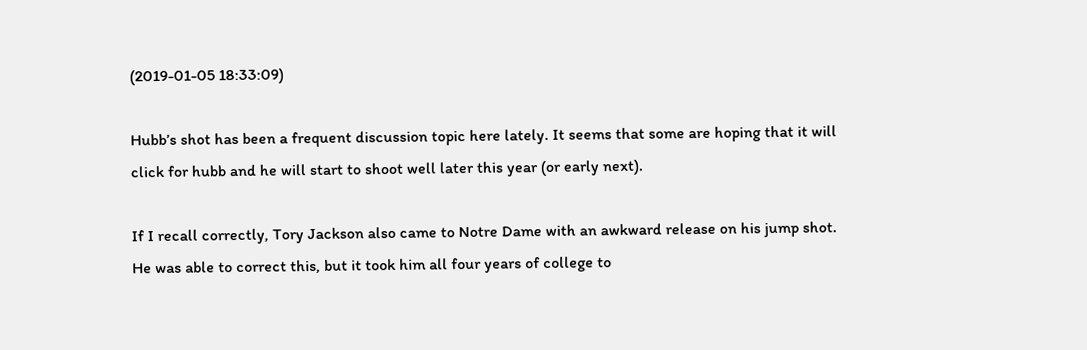(2019-01-05 18:33:09)

Hubb’s shot has been a frequent discussion topic here lately. It seems that some are hoping that it will click for hubb and he will start to shoot well later this year (or early next).

If I recall correctly, Tory Jackson also came to Notre Dame with an awkward release on his jump shot. He was able to correct this, but it took him all four years of college to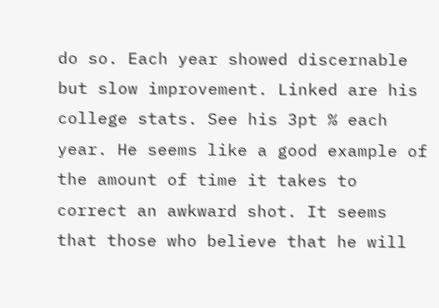do so. Each year showed discernable but slow improvement. Linked are his college stats. See his 3pt % each year. He seems like a good example of the amount of time it takes to correct an awkward shot. It seems that those who believe that he will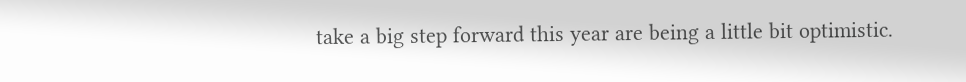take a big step forward this year are being a little bit optimistic.